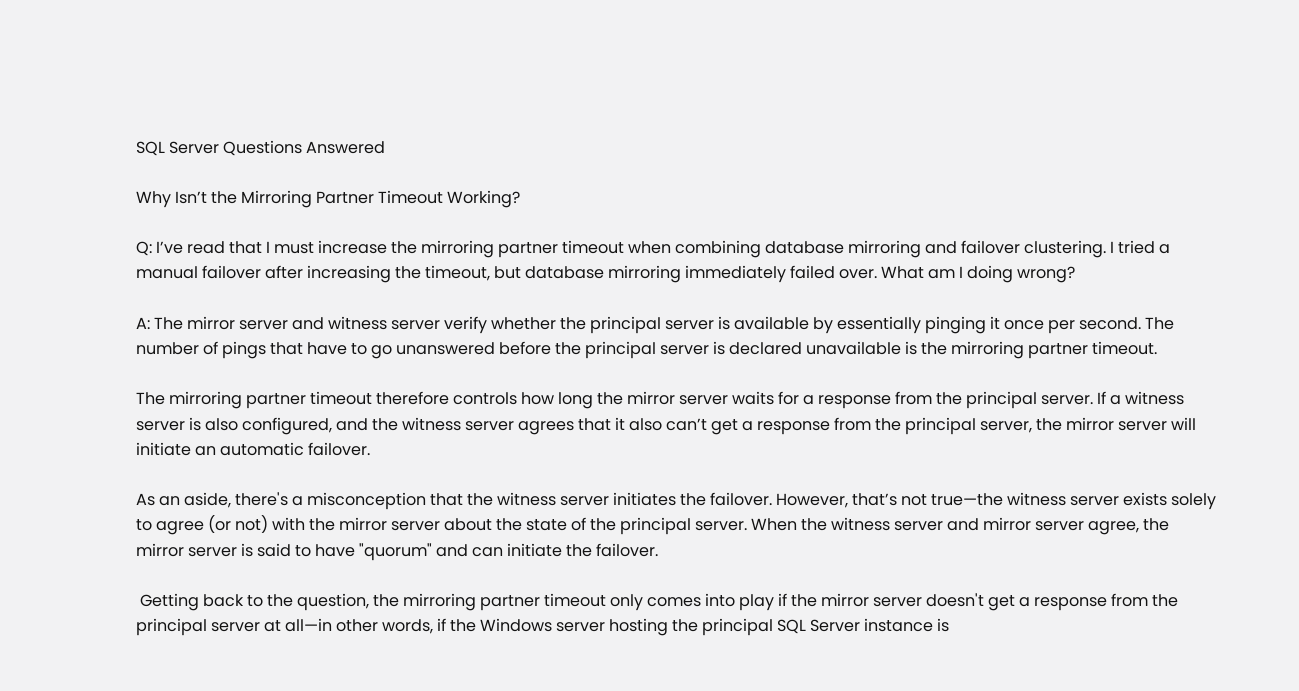SQL Server Questions Answered

Why Isn’t the Mirroring Partner Timeout Working?

Q: I’ve read that I must increase the mirroring partner timeout when combining database mirroring and failover clustering. I tried a manual failover after increasing the timeout, but database mirroring immediately failed over. What am I doing wrong?

A: The mirror server and witness server verify whether the principal server is available by essentially pinging it once per second. The number of pings that have to go unanswered before the principal server is declared unavailable is the mirroring partner timeout.

The mirroring partner timeout therefore controls how long the mirror server waits for a response from the principal server. If a witness server is also configured, and the witness server agrees that it also can’t get a response from the principal server, the mirror server will initiate an automatic failover.

As an aside, there's a misconception that the witness server initiates the failover. However, that’s not true—the witness server exists solely to agree (or not) with the mirror server about the state of the principal server. When the witness server and mirror server agree, the mirror server is said to have "quorum" and can initiate the failover.

 Getting back to the question, the mirroring partner timeout only comes into play if the mirror server doesn't get a response from the principal server at all—in other words, if the Windows server hosting the principal SQL Server instance is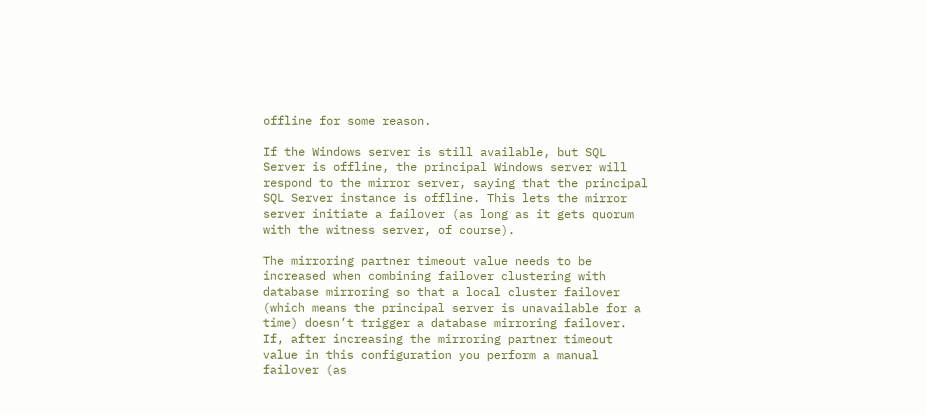offline for some reason.

If the Windows server is still available, but SQL Server is offline, the principal Windows server will respond to the mirror server, saying that the principal SQL Server instance is offline. This lets the mirror server initiate a failover (as long as it gets quorum with the witness server, of course).

The mirroring partner timeout value needs to be increased when combining failover clustering with database mirroring so that a local cluster failover (which means the principal server is unavailable for a time) doesn’t trigger a database mirroring failover. If, after increasing the mirroring partner timeout value in this configuration you perform a manual failover (as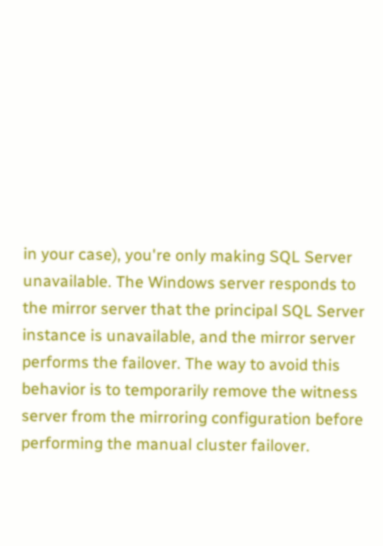in your case), you're only making SQL Server unavailable. The Windows server responds to the mirror server that the principal SQL Server instance is unavailable, and the mirror server performs the failover. The way to avoid this behavior is to temporarily remove the witness server from the mirroring configuration before performing the manual cluster failover.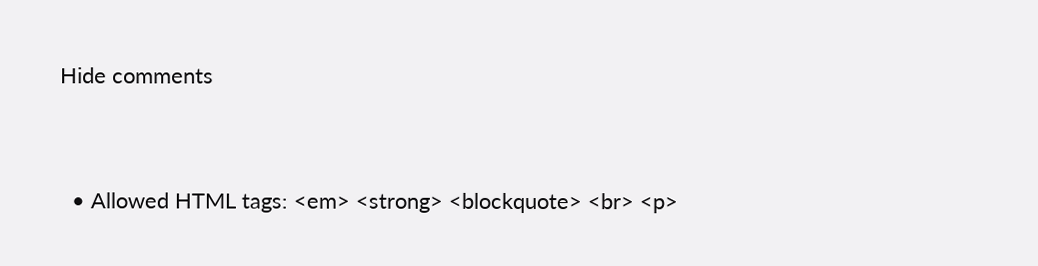Hide comments


  • Allowed HTML tags: <em> <strong> <blockquote> <br> <p>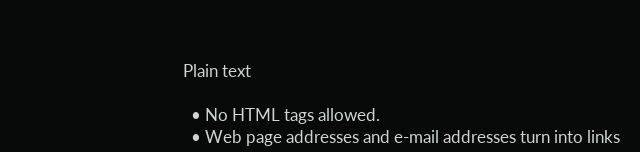Plain text

  • No HTML tags allowed.
  • Web page addresses and e-mail addresses turn into links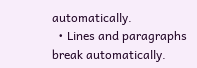automatically.
  • Lines and paragraphs break automatically.